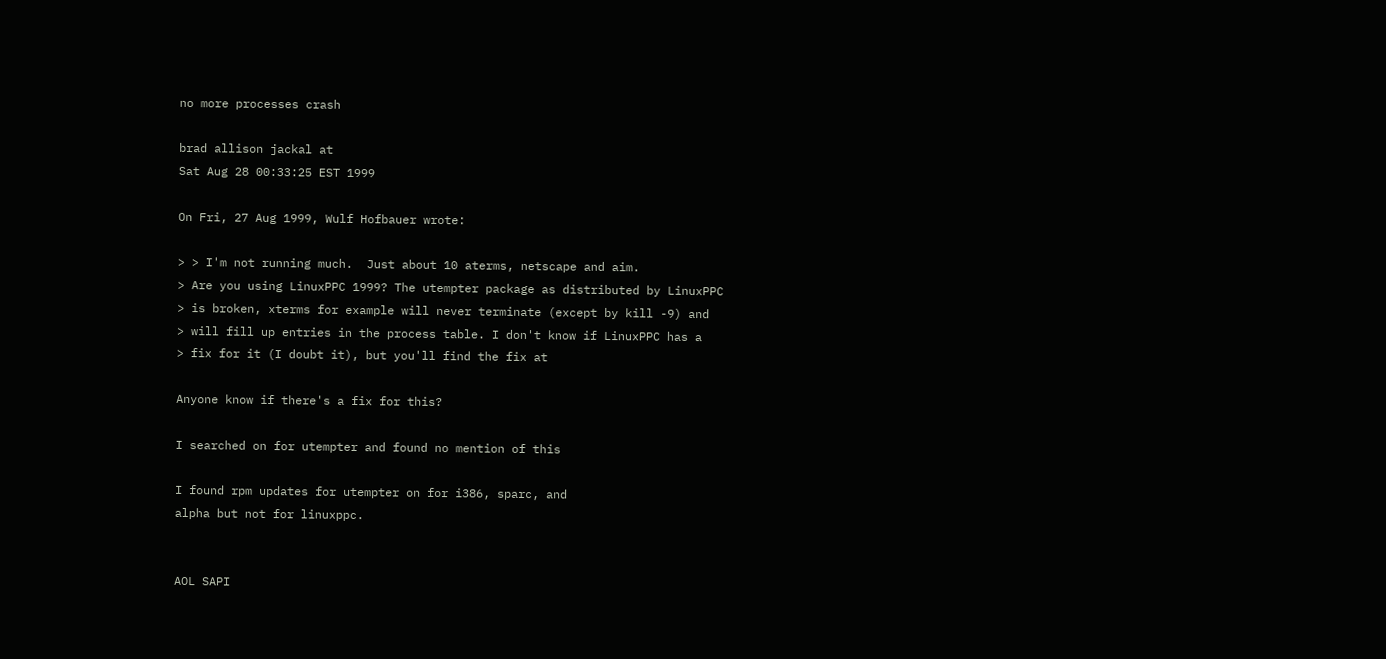no more processes crash

brad allison jackal at
Sat Aug 28 00:33:25 EST 1999

On Fri, 27 Aug 1999, Wulf Hofbauer wrote:

> > I'm not running much.  Just about 10 aterms, netscape and aim.
> Are you using LinuxPPC 1999? The utempter package as distributed by LinuxPPC
> is broken, xterms for example will never terminate (except by kill -9) and
> will fill up entries in the process table. I don't know if LinuxPPC has a
> fix for it (I doubt it), but you'll find the fix at

Anyone know if there's a fix for this?

I searched on for utempter and found no mention of this

I found rpm updates for utempter on for i386, sparc, and
alpha but not for linuxppc.


AOL SAPI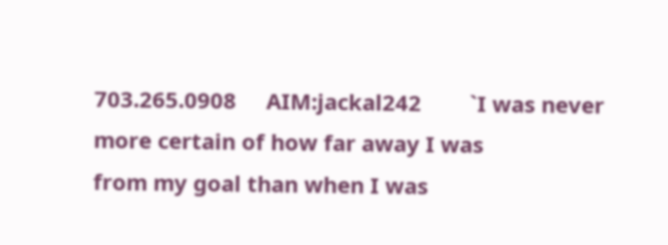703.265.0908     AIM:jackal242        `I was never more certain of how far away I was
from my goal than when I was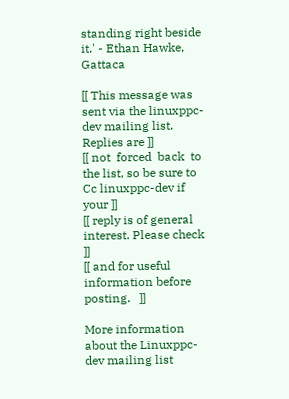standing right beside it.' - Ethan Hawke, Gattaca

[[ This message was sent via the linuxppc-dev mailing list.  Replies are ]]
[[ not  forced  back  to the list, so be sure to Cc linuxppc-dev if your ]]
[[ reply is of general interest. Please check ]]
[[ and for useful information before posting.   ]]

More information about the Linuxppc-dev mailing list